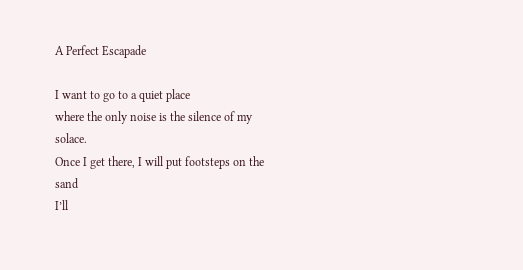A Perfect Escapade

I want to go to a quiet place
where the only noise is the silence of my solace.
Once I get there, I will put footsteps on the sand
I’ll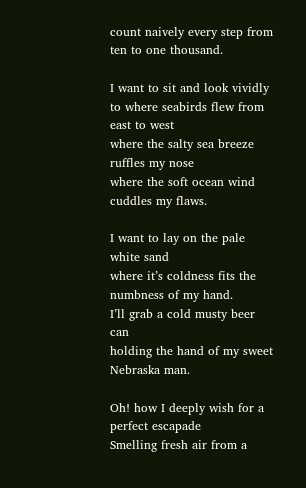count naively every step from ten to one thousand.

I want to sit and look vividly
to where seabirds flew from east to west
where the salty sea breeze ruffles my nose
where the soft ocean wind cuddles my flaws.

I want to lay on the pale white sand
where it’s coldness fits the numbness of my hand.
I’ll grab a cold musty beer can
holding the hand of my sweet Nebraska man.

Oh! how I deeply wish for a perfect escapade
Smelling fresh air from a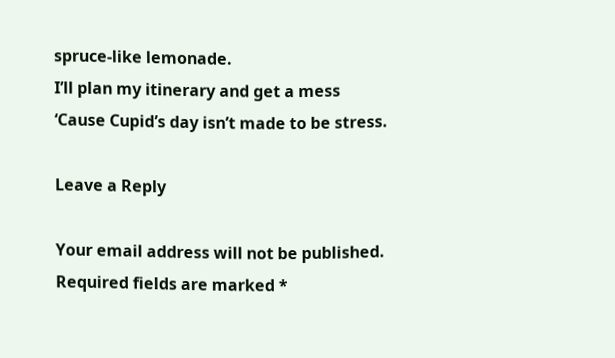spruce-like lemonade.
I’ll plan my itinerary and get a mess
‘Cause Cupid’s day isn’t made to be stress.

Leave a Reply

Your email address will not be published. Required fields are marked *